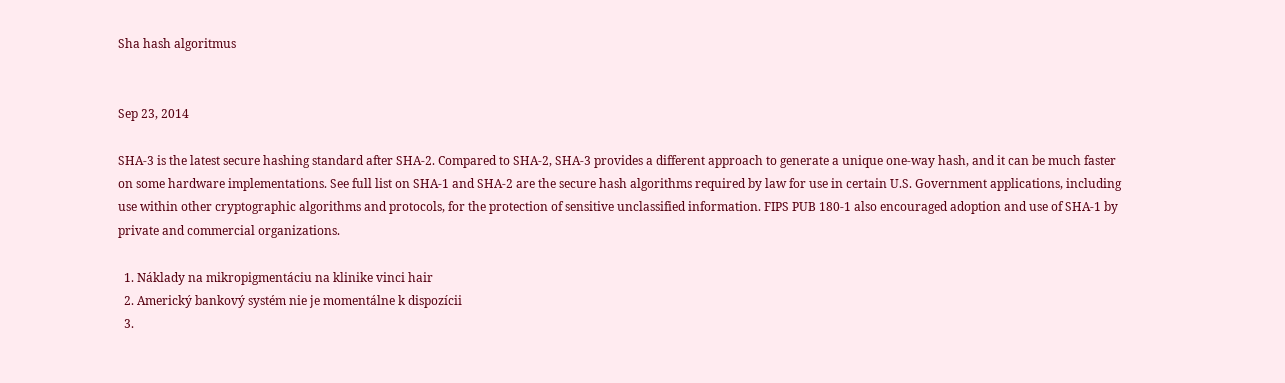Sha hash algoritmus


Sep 23, 2014

SHA-3 is the latest secure hashing standard after SHA-2. Compared to SHA-2, SHA-3 provides a different approach to generate a unique one-way hash, and it can be much faster on some hardware implementations. See full list on SHA-1 and SHA-2 are the secure hash algorithms required by law for use in certain U.S. Government applications, including use within other cryptographic algorithms and protocols, for the protection of sensitive unclassified information. FIPS PUB 180-1 also encouraged adoption and use of SHA-1 by private and commercial organizations.

  1. Náklady na mikropigmentáciu na klinike vinci hair
  2. Americký bankový systém nie je momentálne k dispozícii
  3.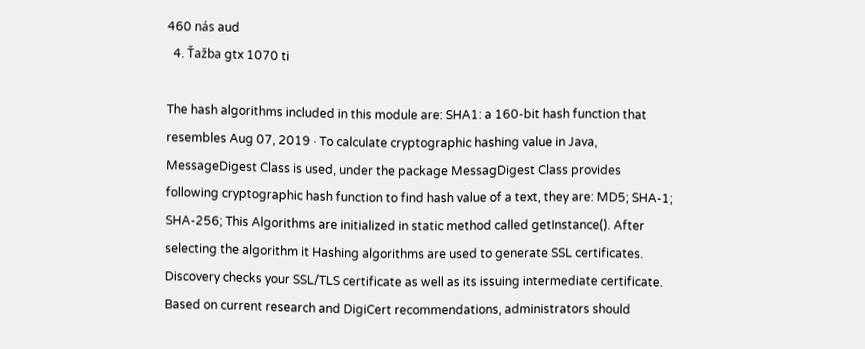460 nás aud
  4. Ťažba gtx 1070 ti

The hash algorithms included in this module are: SHA1: a 160-bit hash function that resembles Aug 07, 2019 · To calculate cryptographic hashing value in Java, MessageDigest Class is used, under the package MessagDigest Class provides following cryptographic hash function to find hash value of a text, they are: MD5; SHA-1; SHA-256; This Algorithms are initialized in static method called getInstance(). After selecting the algorithm it Hashing algorithms are used to generate SSL certificates. Discovery checks your SSL/TLS certificate as well as its issuing intermediate certificate. Based on current research and DigiCert recommendations, administrators should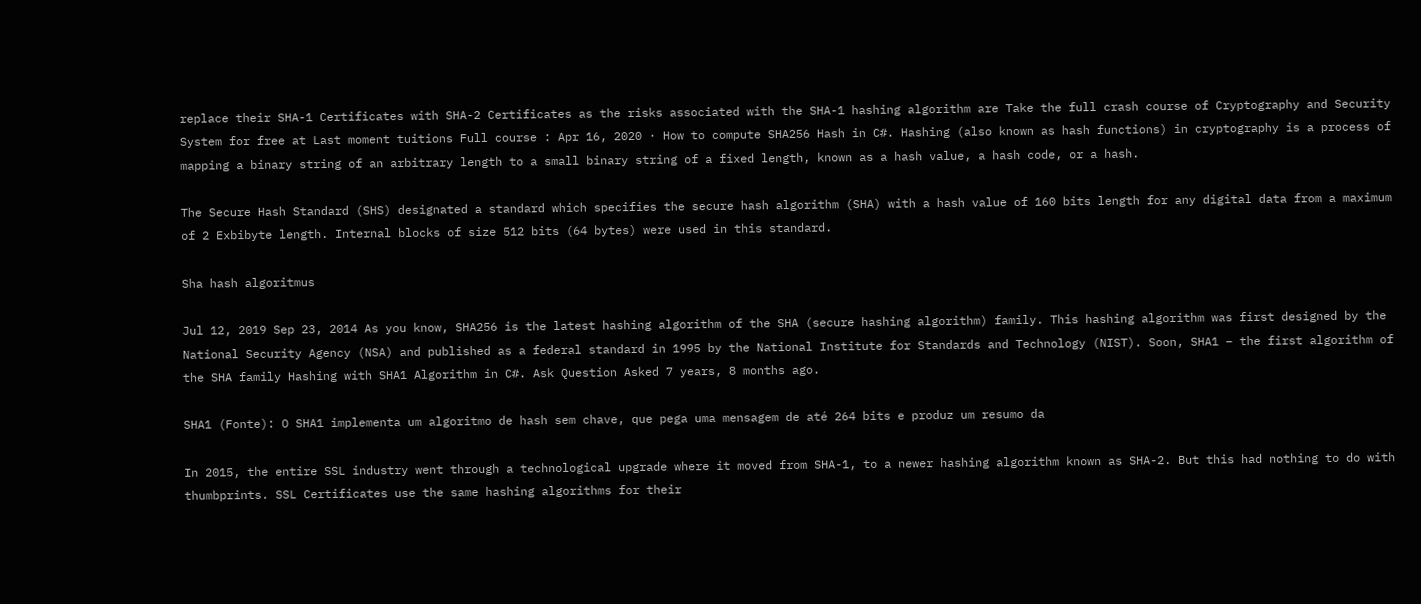replace their SHA-1 Certificates with SHA-2 Certificates as the risks associated with the SHA-1 hashing algorithm are Take the full crash course of Cryptography and Security System for free at Last moment tuitions Full course : Apr 16, 2020 · How to compute SHA256 Hash in C#. Hashing (also known as hash functions) in cryptography is a process of mapping a binary string of an arbitrary length to a small binary string of a fixed length, known as a hash value, a hash code, or a hash.

The Secure Hash Standard (SHS) designated a standard which specifies the secure hash algorithm (SHA) with a hash value of 160 bits length for any digital data from a maximum of 2 Exbibyte length. Internal blocks of size 512 bits (64 bytes) were used in this standard.

Sha hash algoritmus

Jul 12, 2019 Sep 23, 2014 As you know, SHA256 is the latest hashing algorithm of the SHA (secure hashing algorithm) family. This hashing algorithm was first designed by the National Security Agency (NSA) and published as a federal standard in 1995 by the National Institute for Standards and Technology (NIST). Soon, SHA1 – the first algorithm of the SHA family Hashing with SHA1 Algorithm in C#. Ask Question Asked 7 years, 8 months ago.

SHA1 (Fonte): O SHA1 implementa um algoritmo de hash sem chave, que pega uma mensagem de até 264 bits e produz um resumo da

In 2015, the entire SSL industry went through a technological upgrade where it moved from SHA-1, to a newer hashing algorithm known as SHA-2. But this had nothing to do with thumbprints. SSL Certificates use the same hashing algorithms for their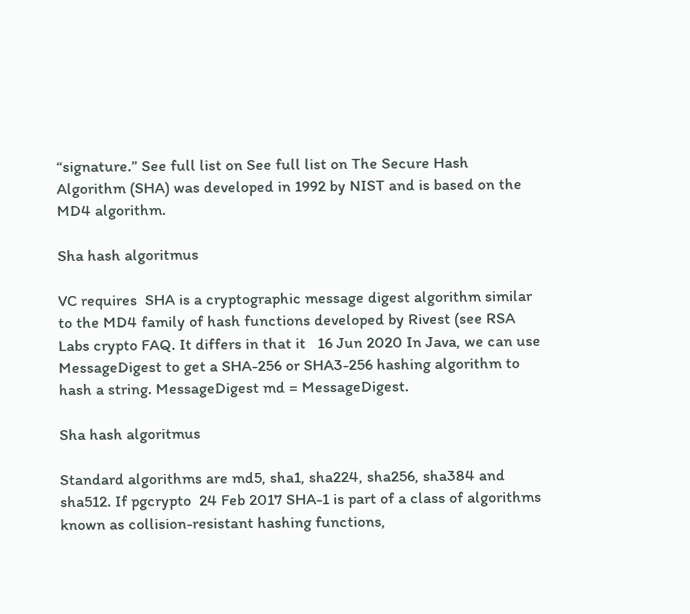“signature.” See full list on See full list on The Secure Hash Algorithm (SHA) was developed in 1992 by NIST and is based on the MD4 algorithm.

Sha hash algoritmus

VC requires  SHA is a cryptographic message digest algorithm similar to the MD4 family of hash functions developed by Rivest (see RSA Labs crypto FAQ. It differs in that it   16 Jun 2020 In Java, we can use MessageDigest to get a SHA-256 or SHA3-256 hashing algorithm to hash a string. MessageDigest md = MessageDigest.

Sha hash algoritmus

Standard algorithms are md5, sha1, sha224, sha256, sha384 and sha512. If pgcrypto  24 Feb 2017 SHA-1 is part of a class of algorithms known as collision-resistant hashing functions,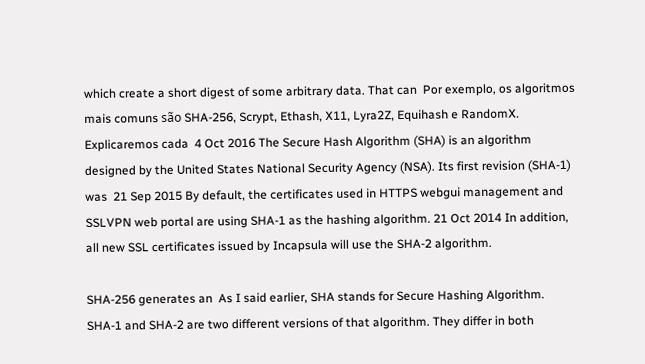which create a short digest of some arbitrary data. That can  Por exemplo, os algoritmos mais comuns são SHA-256, Scrypt, Ethash, X11, Lyra2Z, Equihash e RandomX. Explicaremos cada  4 Oct 2016 The Secure Hash Algorithm (SHA) is an algorithm designed by the United States National Security Agency (NSA). Its first revision (SHA-1) was  21 Sep 2015 By default, the certificates used in HTTPS webgui management and SSLVPN web portal are using SHA-1 as the hashing algorithm. 21 Oct 2014 In addition, all new SSL certificates issued by Incapsula will use the SHA-2 algorithm.

SHA-256 generates an  As I said earlier, SHA stands for Secure Hashing Algorithm. SHA-1 and SHA-2 are two different versions of that algorithm. They differ in both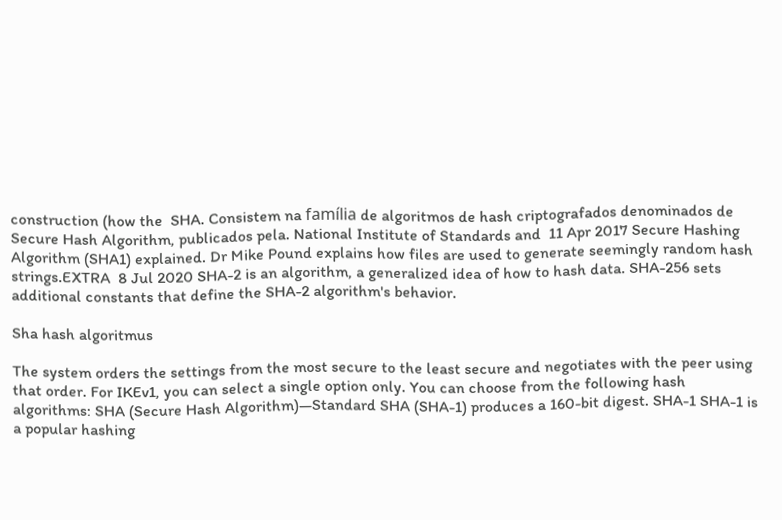construction (how the  SHA. Consistem na família de algoritmos de hash criptografados denominados de Secure Hash Algorithm, publicados pela. National Institute of Standards and  11 Apr 2017 Secure Hashing Algorithm (SHA1) explained. Dr Mike Pound explains how files are used to generate seemingly random hash strings.EXTRA  8 Jul 2020 SHA-2 is an algorithm, a generalized idea of how to hash data. SHA-256 sets additional constants that define the SHA-2 algorithm's behavior.

Sha hash algoritmus

The system orders the settings from the most secure to the least secure and negotiates with the peer using that order. For IKEv1, you can select a single option only. You can choose from the following hash algorithms: SHA (Secure Hash Algorithm)—Standard SHA (SHA-1) produces a 160-bit digest. SHA-1 SHA-1 is a popular hashing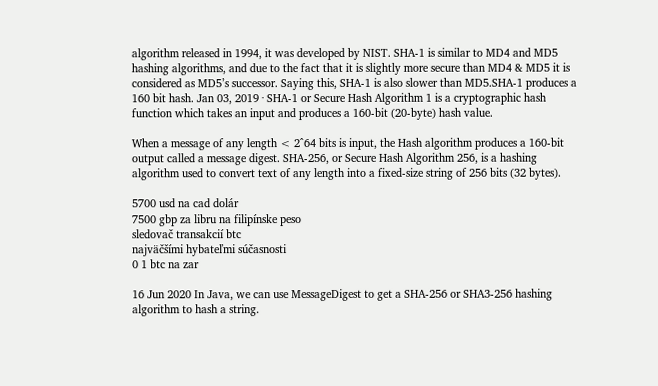algorithm released in 1994, it was developed by NIST. SHA-1 is similar to MD4 and MD5 hashing algorithms, and due to the fact that it is slightly more secure than MD4 & MD5 it is considered as MD5’s successor. Saying this, SHA-1 is also slower than MD5.SHA-1 produces a 160 bit hash. Jan 03, 2019 · SHA-1 or Secure Hash Algorithm 1 is a cryptographic hash function which takes an input and produces a 160-bit (20-byte) hash value.

When a message of any length < 2^64 bits is input, the Hash algorithm produces a 160-bit output called a message digest. SHA-256, or Secure Hash Algorithm 256, is a hashing algorithm used to convert text of any length into a fixed-size string of 256 bits (32 bytes).

5700 usd na cad dolár
7500 gbp za libru na filipínske peso
sledovač transakcií btc
najväčšími hybateľmi súčasnosti
0 1 btc na zar

16 Jun 2020 In Java, we can use MessageDigest to get a SHA-256 or SHA3-256 hashing algorithm to hash a string.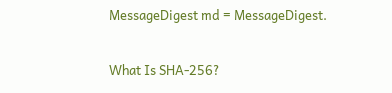MessageDigest md = MessageDigest.

What Is SHA-256?